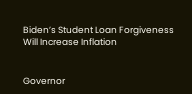Biden’s Student Loan Forgiveness Will Increase Inflation


Governor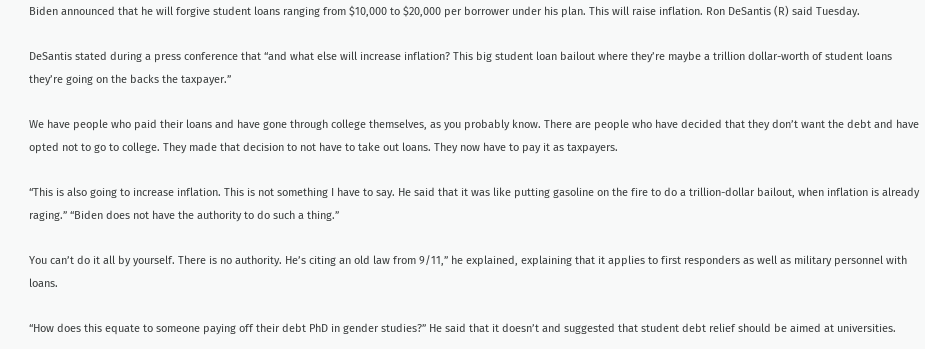Biden announced that he will forgive student loans ranging from $10,000 to $20,000 per borrower under his plan. This will raise inflation. Ron DeSantis (R) said Tuesday.

DeSantis stated during a press conference that “and what else will increase inflation? This big student loan bailout where they’re maybe a trillion dollar-worth of student loans they’re going on the backs the taxpayer.”

We have people who paid their loans and have gone through college themselves, as you probably know. There are people who have decided that they don’t want the debt and have opted not to go to college. They made that decision to not have to take out loans. They now have to pay it as taxpayers.

“This is also going to increase inflation. This is not something I have to say. He said that it was like putting gasoline on the fire to do a trillion-dollar bailout, when inflation is already raging.” “Biden does not have the authority to do such a thing.”

You can’t do it all by yourself. There is no authority. He’s citing an old law from 9/11,” he explained, explaining that it applies to first responders as well as military personnel with loans.

“How does this equate to someone paying off their debt PhD in gender studies?” He said that it doesn’t and suggested that student debt relief should be aimed at universities.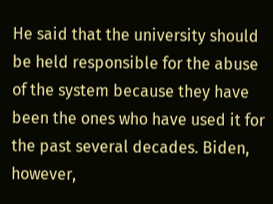He said that the university should be held responsible for the abuse of the system because they have been the ones who have used it for the past several decades. Biden, however,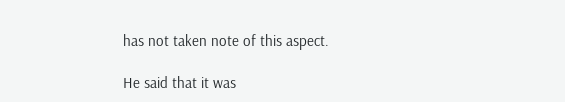has not taken note of this aspect.

He said that it was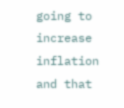going to increase inflation and that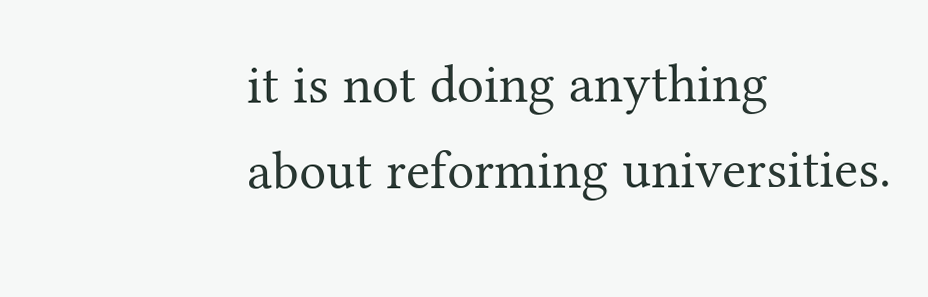it is not doing anything about reforming universities.